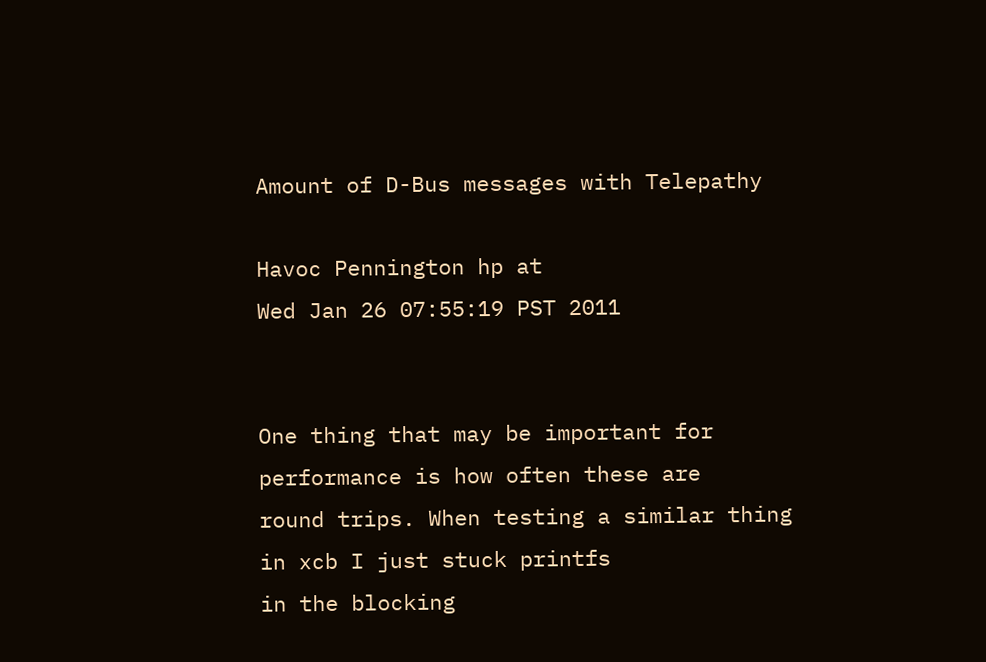Amount of D-Bus messages with Telepathy

Havoc Pennington hp at
Wed Jan 26 07:55:19 PST 2011


One thing that may be important for performance is how often these are
round trips. When testing a similar thing in xcb I just stuck printfs
in the blocking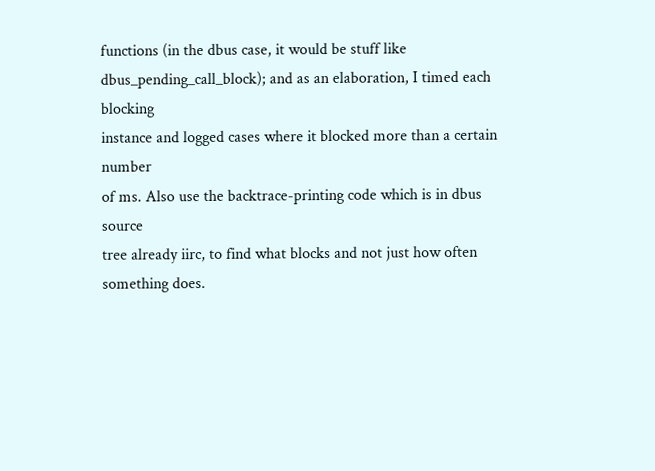functions (in the dbus case, it would be stuff like
dbus_pending_call_block); and as an elaboration, I timed each blocking
instance and logged cases where it blocked more than a certain number
of ms. Also use the backtrace-printing code which is in dbus source
tree already iirc, to find what blocks and not just how often
something does.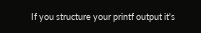If you structure your printf output it's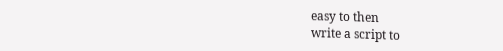easy to then
write a script to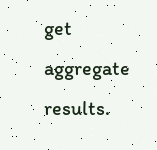get aggregate results.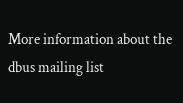More information about the dbus mailing list